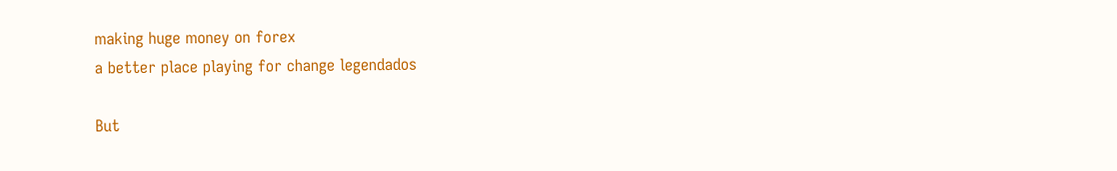making huge money on forex
a better place playing for change legendados

But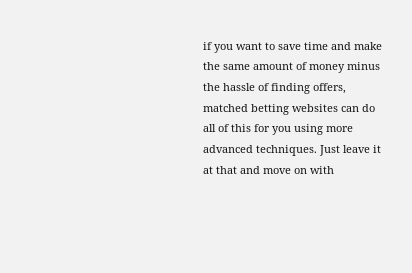if you want to save time and make the same amount of money minus the hassle of finding offers, matched betting websites can do all of this for you using more advanced techniques. Just leave it at that and move on with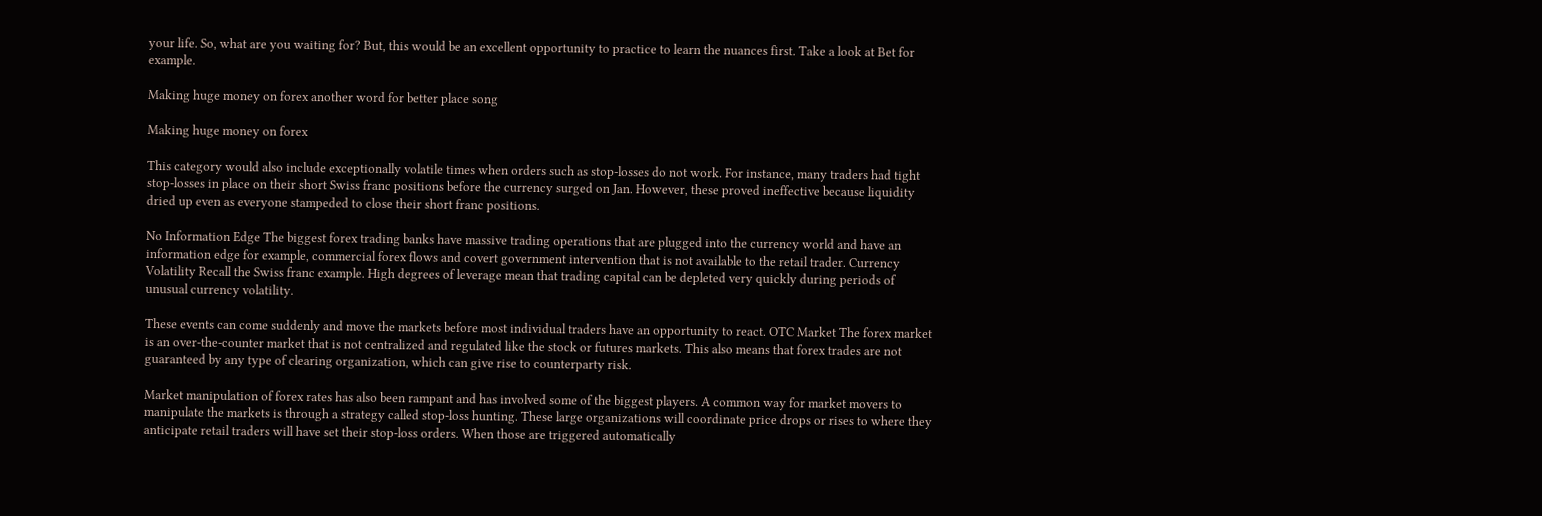your life. So, what are you waiting for? But, this would be an excellent opportunity to practice to learn the nuances first. Take a look at Bet for example.

Making huge money on forex another word for better place song

Making huge money on forex

This category would also include exceptionally volatile times when orders such as stop-losses do not work. For instance, many traders had tight stop-losses in place on their short Swiss franc positions before the currency surged on Jan. However, these proved ineffective because liquidity dried up even as everyone stampeded to close their short franc positions.

No Information Edge The biggest forex trading banks have massive trading operations that are plugged into the currency world and have an information edge for example, commercial forex flows and covert government intervention that is not available to the retail trader. Currency Volatility Recall the Swiss franc example. High degrees of leverage mean that trading capital can be depleted very quickly during periods of unusual currency volatility.

These events can come suddenly and move the markets before most individual traders have an opportunity to react. OTC Market The forex market is an over-the-counter market that is not centralized and regulated like the stock or futures markets. This also means that forex trades are not guaranteed by any type of clearing organization, which can give rise to counterparty risk.

Market manipulation of forex rates has also been rampant and has involved some of the biggest players. A common way for market movers to manipulate the markets is through a strategy called stop-loss hunting. These large organizations will coordinate price drops or rises to where they anticipate retail traders will have set their stop-loss orders. When those are triggered automatically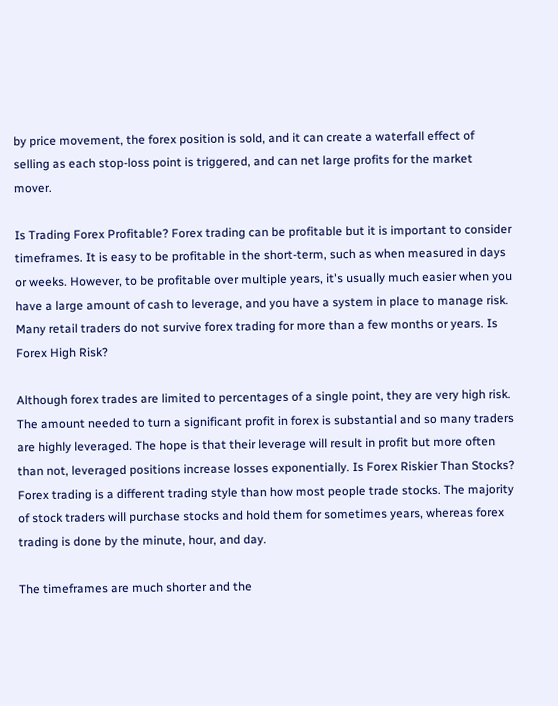by price movement, the forex position is sold, and it can create a waterfall effect of selling as each stop-loss point is triggered, and can net large profits for the market mover.

Is Trading Forex Profitable? Forex trading can be profitable but it is important to consider timeframes. It is easy to be profitable in the short-term, such as when measured in days or weeks. However, to be profitable over multiple years, it's usually much easier when you have a large amount of cash to leverage, and you have a system in place to manage risk. Many retail traders do not survive forex trading for more than a few months or years. Is Forex High Risk?

Although forex trades are limited to percentages of a single point, they are very high risk. The amount needed to turn a significant profit in forex is substantial and so many traders are highly leveraged. The hope is that their leverage will result in profit but more often than not, leveraged positions increase losses exponentially. Is Forex Riskier Than Stocks? Forex trading is a different trading style than how most people trade stocks. The majority of stock traders will purchase stocks and hold them for sometimes years, whereas forex trading is done by the minute, hour, and day.

The timeframes are much shorter and the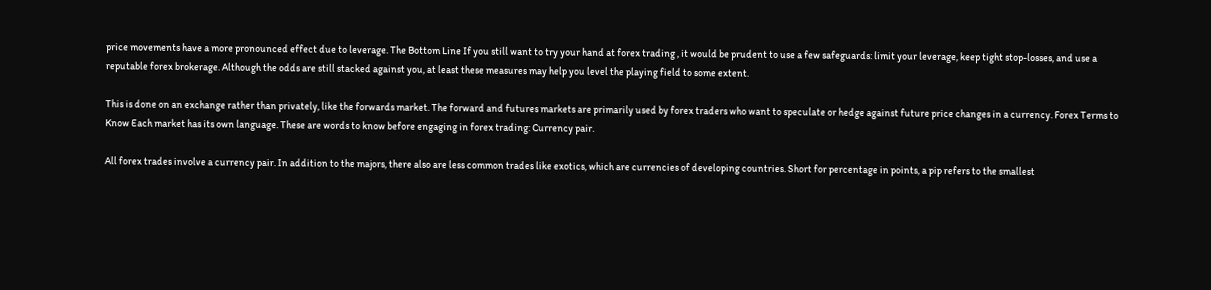price movements have a more pronounced effect due to leverage. The Bottom Line If you still want to try your hand at forex trading , it would be prudent to use a few safeguards: limit your leverage, keep tight stop-losses, and use a reputable forex brokerage. Although the odds are still stacked against you, at least these measures may help you level the playing field to some extent.

This is done on an exchange rather than privately, like the forwards market. The forward and futures markets are primarily used by forex traders who want to speculate or hedge against future price changes in a currency. Forex Terms to Know Each market has its own language. These are words to know before engaging in forex trading: Currency pair.

All forex trades involve a currency pair. In addition to the majors, there also are less common trades like exotics, which are currencies of developing countries. Short for percentage in points, a pip refers to the smallest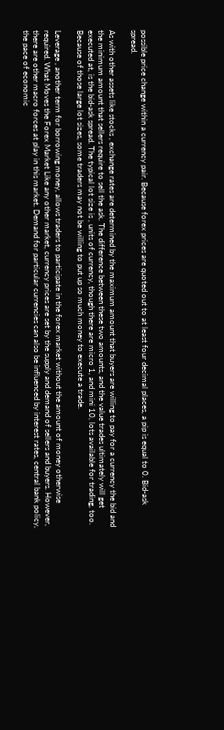possible price change within a currency pair. Because forex prices are quoted out to at least four decimal places, a pip is equal to 0. Bid-ask spread.

As with other assets like stocks , exchange rates are determined by the maximum amount that buyers are willing to pay for a currency the bid and the minimum amount that sellers require to sell the ask. The difference between these two amounts, and the value trades ultimately will get executed at, is the bid-ask spread. The typical lot size is , units of currency, though there are micro 1, and mini 10, lots available for trading, too. Because of those large lot sizes, some traders may not be willing to put up so much money to execute a trade.

Leverage , another term for borrowing money, allows traders to participate in the forex market without the amount of money otherwise required. What Moves the Forex Market Like any other market, currency prices are set by the supply and demand of sellers and buyers. However, there are other macro forces at play in this market. Demand for particular currencies can also be influenced by interest rates, central bank policy, the pace of economic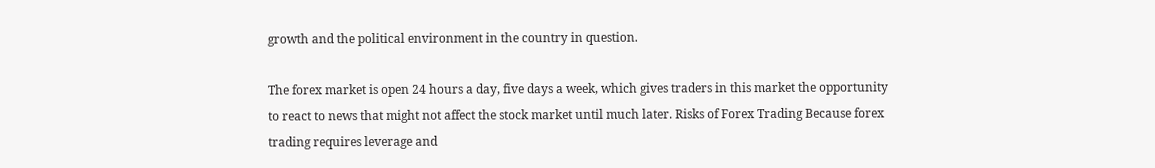growth and the political environment in the country in question.

The forex market is open 24 hours a day, five days a week, which gives traders in this market the opportunity to react to news that might not affect the stock market until much later. Risks of Forex Trading Because forex trading requires leverage and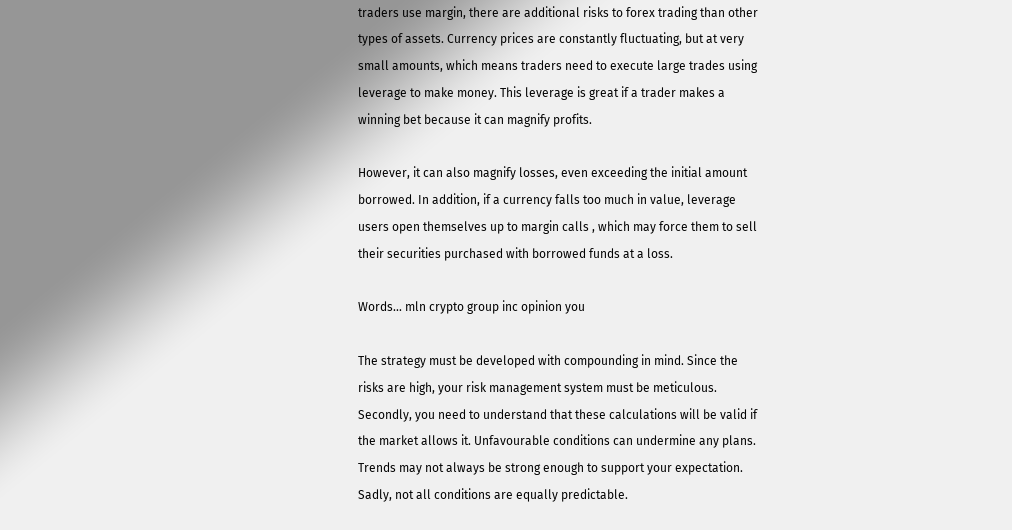traders use margin, there are additional risks to forex trading than other types of assets. Currency prices are constantly fluctuating, but at very small amounts, which means traders need to execute large trades using leverage to make money. This leverage is great if a trader makes a winning bet because it can magnify profits.

However, it can also magnify losses, even exceeding the initial amount borrowed. In addition, if a currency falls too much in value, leverage users open themselves up to margin calls , which may force them to sell their securities purchased with borrowed funds at a loss.

Words... mln crypto group inc opinion you

The strategy must be developed with compounding in mind. Since the risks are high, your risk management system must be meticulous. Secondly, you need to understand that these calculations will be valid if the market allows it. Unfavourable conditions can undermine any plans. Trends may not always be strong enough to support your expectation. Sadly, not all conditions are equally predictable.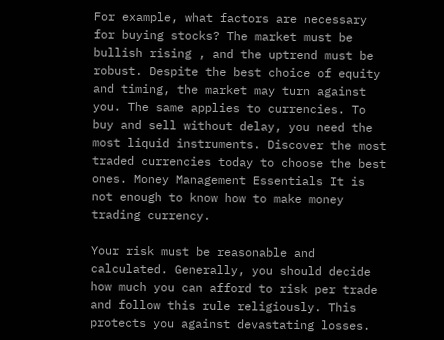For example, what factors are necessary for buying stocks? The market must be bullish rising , and the uptrend must be robust. Despite the best choice of equity and timing, the market may turn against you. The same applies to currencies. To buy and sell without delay, you need the most liquid instruments. Discover the most traded currencies today to choose the best ones. Money Management Essentials It is not enough to know how to make money trading currency.

Your risk must be reasonable and calculated. Generally, you should decide how much you can afford to risk per trade and follow this rule religiously. This protects you against devastating losses.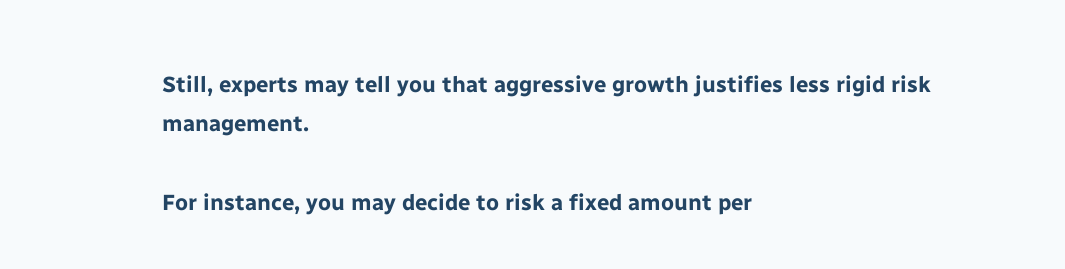Still, experts may tell you that aggressive growth justifies less rigid risk management.

For instance, you may decide to risk a fixed amount per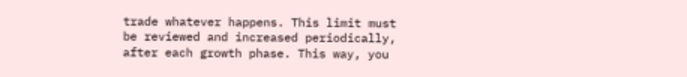trade whatever happens. This limit must be reviewed and increased periodically, after each growth phase. This way, you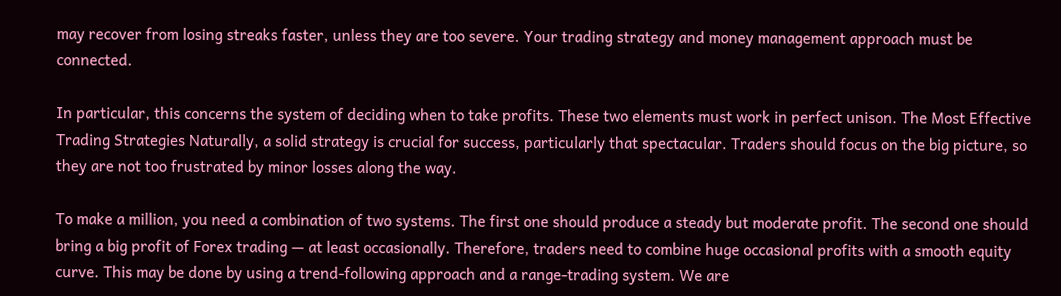may recover from losing streaks faster, unless they are too severe. Your trading strategy and money management approach must be connected.

In particular, this concerns the system of deciding when to take profits. These two elements must work in perfect unison. The Most Effective Trading Strategies Naturally, a solid strategy is crucial for success, particularly that spectacular. Traders should focus on the big picture, so they are not too frustrated by minor losses along the way.

To make a million, you need a combination of two systems. The first one should produce a steady but moderate profit. The second one should bring a big profit of Forex trading — at least occasionally. Therefore, traders need to combine huge occasional profits with a smooth equity curve. This may be done by using a trend-following approach and a range-trading system. We are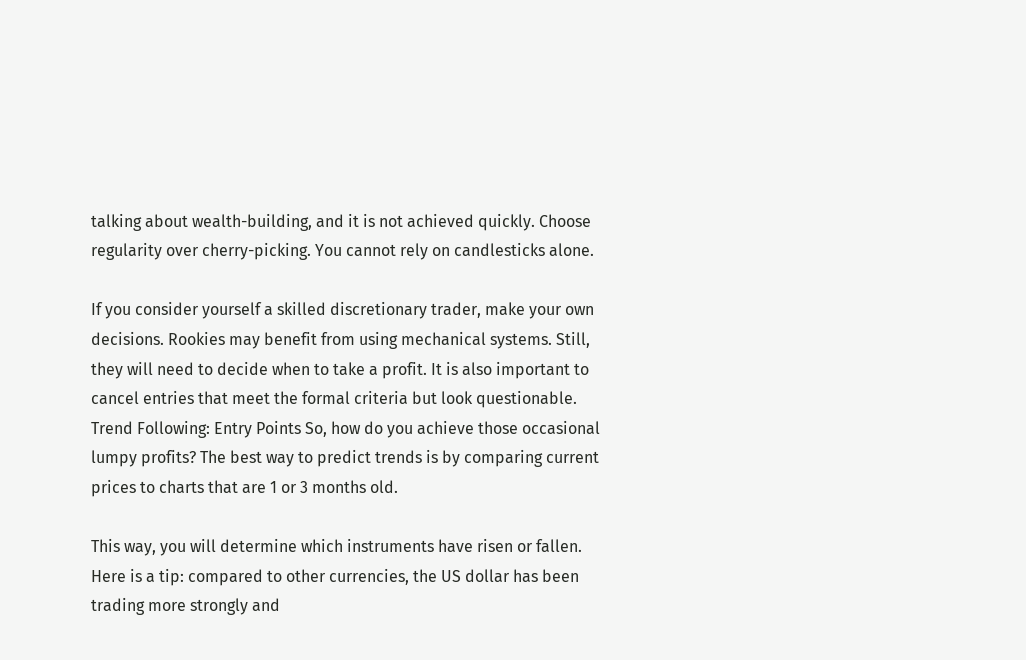talking about wealth-building, and it is not achieved quickly. Choose regularity over cherry-picking. You cannot rely on candlesticks alone.

If you consider yourself a skilled discretionary trader, make your own decisions. Rookies may benefit from using mechanical systems. Still, they will need to decide when to take a profit. It is also important to cancel entries that meet the formal criteria but look questionable. Trend Following: Entry Points So, how do you achieve those occasional lumpy profits? The best way to predict trends is by comparing current prices to charts that are 1 or 3 months old.

This way, you will determine which instruments have risen or fallen. Here is a tip: compared to other currencies, the US dollar has been trading more strongly and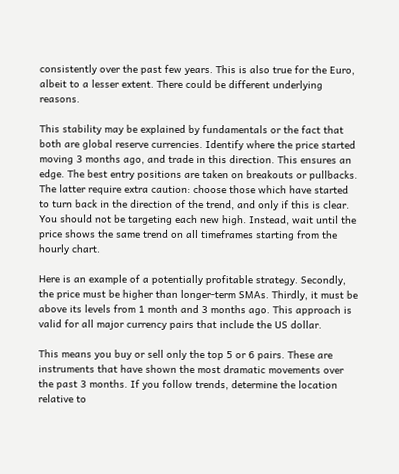consistently over the past few years. This is also true for the Euro, albeit to a lesser extent. There could be different underlying reasons.

This stability may be explained by fundamentals or the fact that both are global reserve currencies. Identify where the price started moving 3 months ago, and trade in this direction. This ensures an edge. The best entry positions are taken on breakouts or pullbacks. The latter require extra caution: choose those which have started to turn back in the direction of the trend, and only if this is clear. You should not be targeting each new high. Instead, wait until the price shows the same trend on all timeframes starting from the hourly chart.

Here is an example of a potentially profitable strategy. Secondly, the price must be higher than longer-term SMAs. Thirdly, it must be above its levels from 1 month and 3 months ago. This approach is valid for all major currency pairs that include the US dollar.

This means you buy or sell only the top 5 or 6 pairs. These are instruments that have shown the most dramatic movements over the past 3 months. If you follow trends, determine the location relative to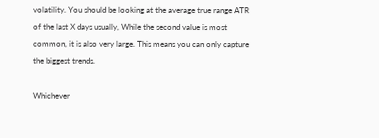volatility. You should be looking at the average true range ATR of the last X days usually, While the second value is most common, it is also very large. This means you can only capture the biggest trends.

Whichever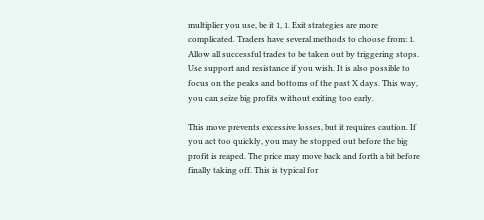multiplier you use, be it 1, 1. Exit strategies are more complicated. Traders have several methods to choose from: 1. Allow all successful trades to be taken out by triggering stops. Use support and resistance if you wish. It is also possible to focus on the peaks and bottoms of the past X days. This way, you can seize big profits without exiting too early.

This move prevents excessive losses, but it requires caution. If you act too quickly, you may be stopped out before the big profit is reaped. The price may move back and forth a bit before finally taking off. This is typical for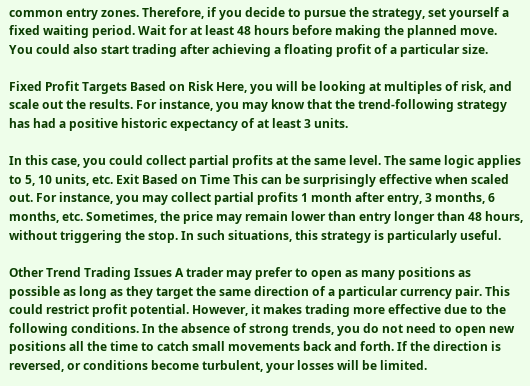common entry zones. Therefore, if you decide to pursue the strategy, set yourself a fixed waiting period. Wait for at least 48 hours before making the planned move. You could also start trading after achieving a floating profit of a particular size.

Fixed Profit Targets Based on Risk Here, you will be looking at multiples of risk, and scale out the results. For instance, you may know that the trend-following strategy has had a positive historic expectancy of at least 3 units.

In this case, you could collect partial profits at the same level. The same logic applies to 5, 10 units, etc. Exit Based on Time This can be surprisingly effective when scaled out. For instance, you may collect partial profits 1 month after entry, 3 months, 6 months, etc. Sometimes, the price may remain lower than entry longer than 48 hours, without triggering the stop. In such situations, this strategy is particularly useful.

Other Trend Trading Issues A trader may prefer to open as many positions as possible as long as they target the same direction of a particular currency pair. This could restrict profit potential. However, it makes trading more effective due to the following conditions. In the absence of strong trends, you do not need to open new positions all the time to catch small movements back and forth. If the direction is reversed, or conditions become turbulent, your losses will be limited.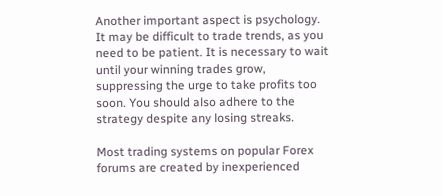Another important aspect is psychology. It may be difficult to trade trends, as you need to be patient. It is necessary to wait until your winning trades grow, suppressing the urge to take profits too soon. You should also adhere to the strategy despite any losing streaks.

Most trading systems on popular Forex forums are created by inexperienced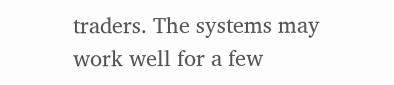traders. The systems may work well for a few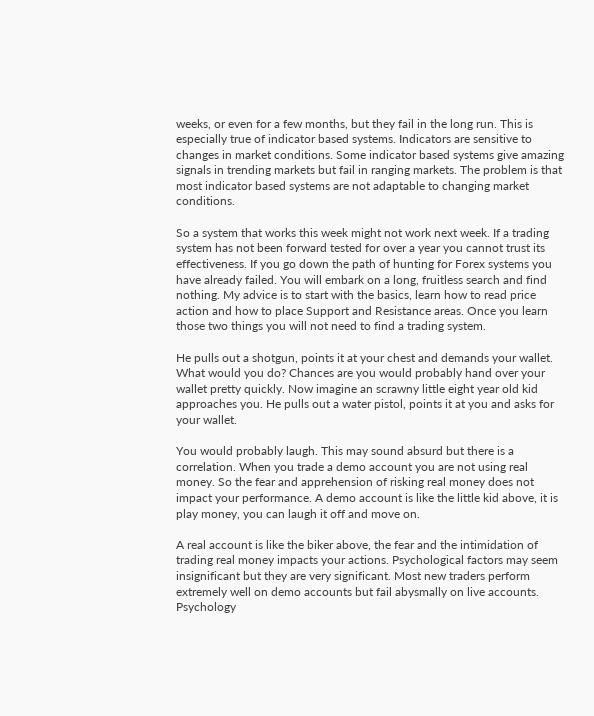weeks, or even for a few months, but they fail in the long run. This is especially true of indicator based systems. Indicators are sensitive to changes in market conditions. Some indicator based systems give amazing signals in trending markets but fail in ranging markets. The problem is that most indicator based systems are not adaptable to changing market conditions.

So a system that works this week might not work next week. If a trading system has not been forward tested for over a year you cannot trust its effectiveness. If you go down the path of hunting for Forex systems you have already failed. You will embark on a long, fruitless search and find nothing. My advice is to start with the basics, learn how to read price action and how to place Support and Resistance areas. Once you learn those two things you will not need to find a trading system.

He pulls out a shotgun, points it at your chest and demands your wallet. What would you do? Chances are you would probably hand over your wallet pretty quickly. Now imagine an scrawny little eight year old kid approaches you. He pulls out a water pistol, points it at you and asks for your wallet.

You would probably laugh. This may sound absurd but there is a correlation. When you trade a demo account you are not using real money. So the fear and apprehension of risking real money does not impact your performance. A demo account is like the little kid above, it is play money, you can laugh it off and move on.

A real account is like the biker above, the fear and the intimidation of trading real money impacts your actions. Psychological factors may seem insignificant but they are very significant. Most new traders perform extremely well on demo accounts but fail abysmally on live accounts. Psychology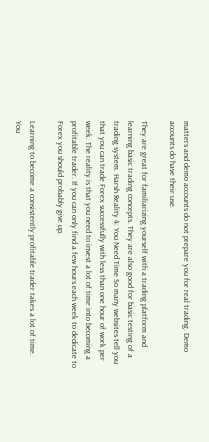matters and demo accounts do not prepare you for real trading. Demo accounts do have their use.

They are great for familiarizing yourself with a trading platform and learning basic trading concepts. They are also good for basic testing of a trading system. Harsh Reality 4: You Need Time So many websites tell you that you can trade Forex successfully with less than one hour of work per week. The reality is that you need to invest a lot of time into becoming a profitable trader. If you can only find a few hours each week to dedicate to Forex you should probably give up.

Learning to become a consistently profitable trader takes a lot of time. You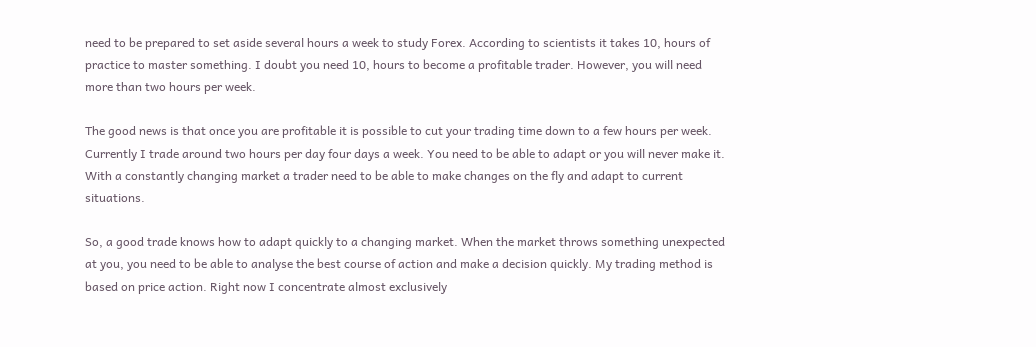need to be prepared to set aside several hours a week to study Forex. According to scientists it takes 10, hours of practice to master something. I doubt you need 10, hours to become a profitable trader. However, you will need more than two hours per week.

The good news is that once you are profitable it is possible to cut your trading time down to a few hours per week. Currently I trade around two hours per day four days a week. You need to be able to adapt or you will never make it. With a constantly changing market a trader need to be able to make changes on the fly and adapt to current situations.

So, a good trade knows how to adapt quickly to a changing market. When the market throws something unexpected at you, you need to be able to analyse the best course of action and make a decision quickly. My trading method is based on price action. Right now I concentrate almost exclusively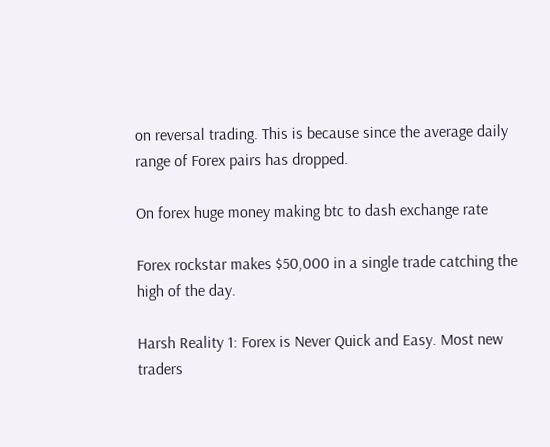on reversal trading. This is because since the average daily range of Forex pairs has dropped.

On forex huge money making btc to dash exchange rate

Forex rockstar makes $50,000 in a single trade catching the high of the day.

Harsh Reality 1: Forex is Never Quick and Easy. Most new traders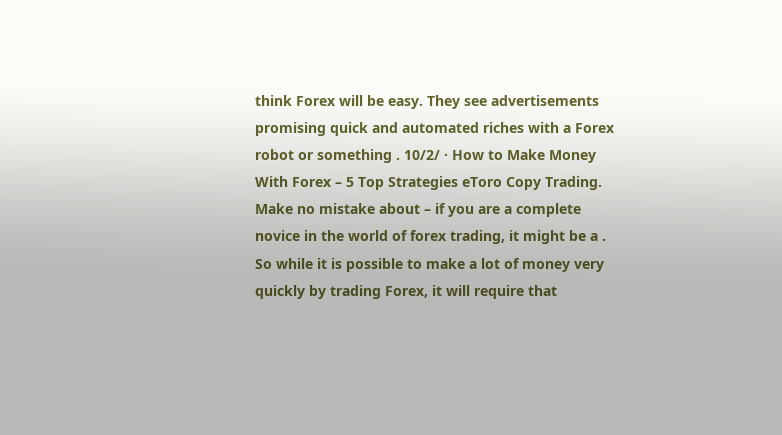think Forex will be easy. They see advertisements promising quick and automated riches with a Forex robot or something . 10/2/ · How to Make Money With Forex – 5 Top Strategies eToro Copy Trading. Make no mistake about – if you are a complete novice in the world of forex trading, it might be a . So while it is possible to make a lot of money very quickly by trading Forex, it will require that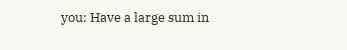you: Have a large sum in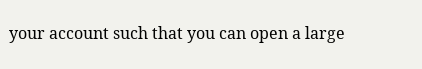your account such that you can open a large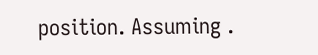position. Assuming .